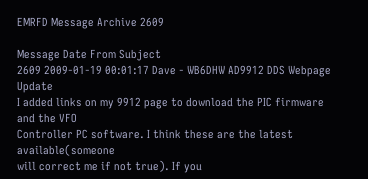EMRFD Message Archive 2609

Message Date From Subject
2609 2009-01-19 00:01:17 Dave - WB6DHW AD9912 DDS Webpage Update
I added links on my 9912 page to download the PIC firmware and the VFO
Controller PC software. I think these are the latest available(someone
will correct me if not true). If you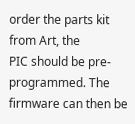order the parts kit from Art, the
PIC should be pre-programmed. The firmware can then be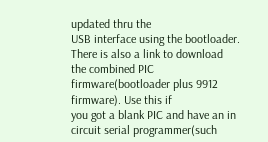updated thru the
USB interface using the bootloader. There is also a link to download
the combined PIC firmware(bootloader plus 9912 firmware). Use this if
you got a blank PIC and have an in circuit serial programmer(such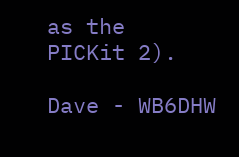as the
PICKit 2).

Dave - WB6DHW